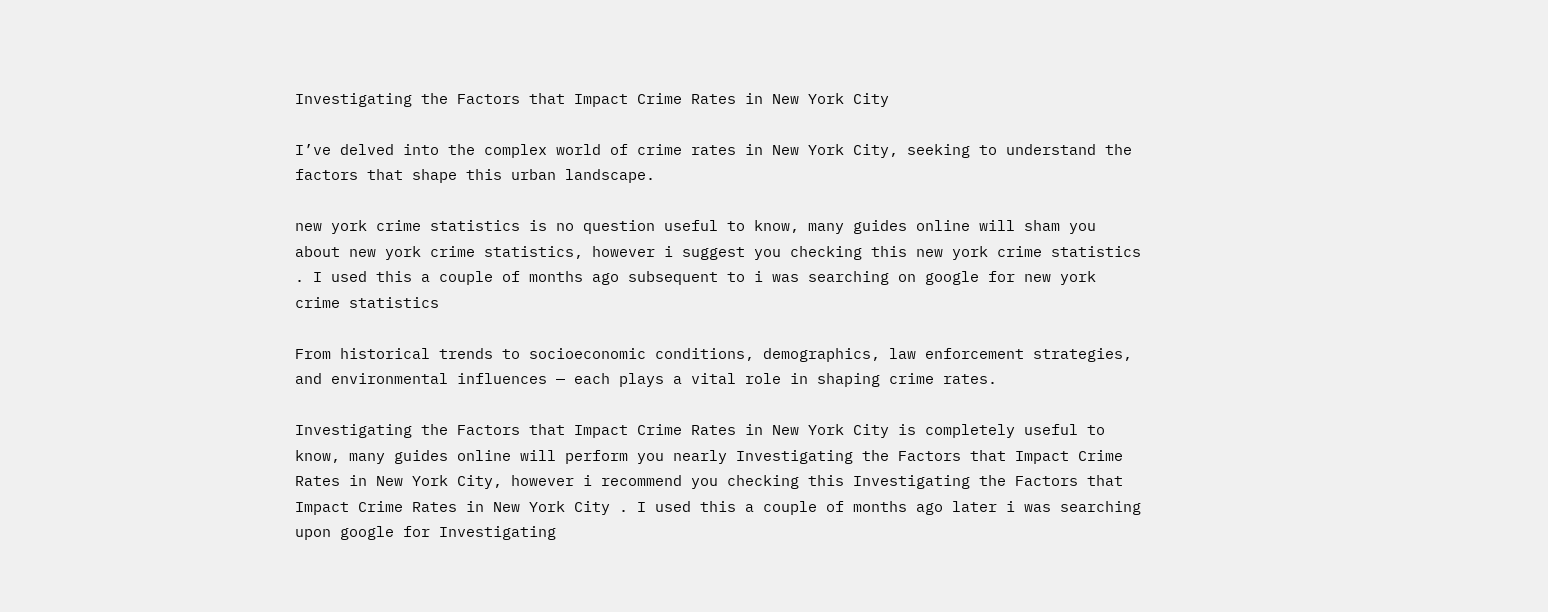Investigating the Factors that Impact Crime Rates in New York City

I’ve delved into the complex world of crime rates in New York City, seeking to understand the factors that shape this urban landscape.

new york crime statistics is no question useful to know, many guides online will sham you about new york crime statistics, however i suggest you checking this new york crime statistics . I used this a couple of months ago subsequent to i was searching on google for new york crime statistics

From historical trends to socioeconomic conditions, demographics, law enforcement strategies, and environmental influences — each plays a vital role in shaping crime rates.

Investigating the Factors that Impact Crime Rates in New York City is completely useful to know, many guides online will perform you nearly Investigating the Factors that Impact Crime Rates in New York City, however i recommend you checking this Investigating the Factors that Impact Crime Rates in New York City . I used this a couple of months ago later i was searching upon google for Investigating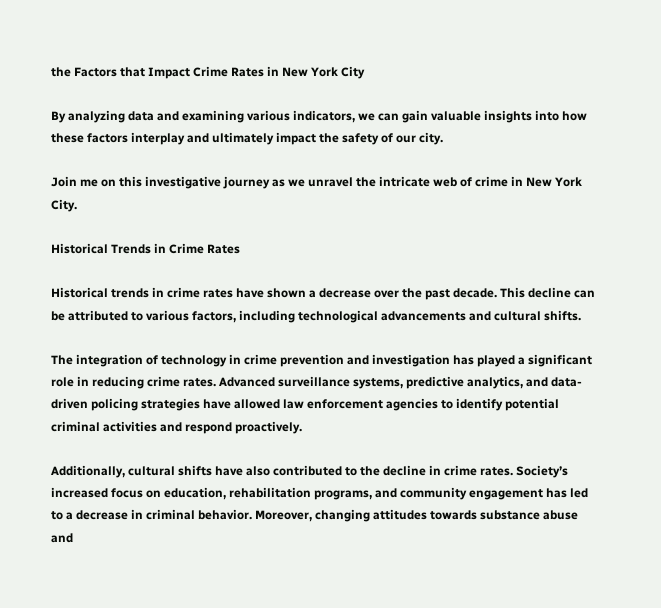the Factors that Impact Crime Rates in New York City

By analyzing data and examining various indicators, we can gain valuable insights into how these factors interplay and ultimately impact the safety of our city.

Join me on this investigative journey as we unravel the intricate web of crime in New York City.

Historical Trends in Crime Rates

Historical trends in crime rates have shown a decrease over the past decade. This decline can be attributed to various factors, including technological advancements and cultural shifts.

The integration of technology in crime prevention and investigation has played a significant role in reducing crime rates. Advanced surveillance systems, predictive analytics, and data-driven policing strategies have allowed law enforcement agencies to identify potential criminal activities and respond proactively.

Additionally, cultural shifts have also contributed to the decline in crime rates. Society’s increased focus on education, rehabilitation programs, and community engagement has led to a decrease in criminal behavior. Moreover, changing attitudes towards substance abuse and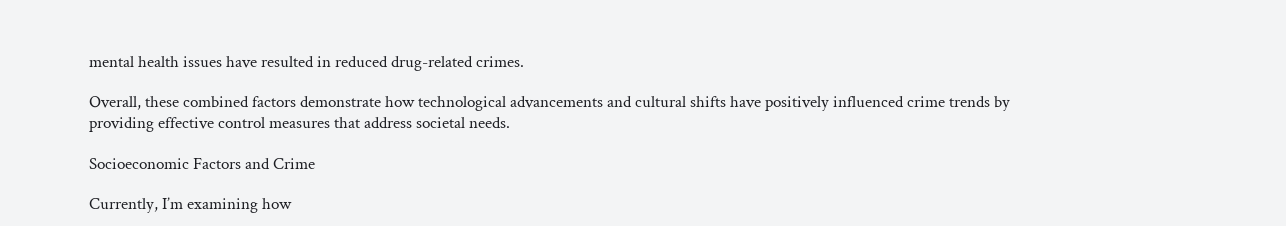mental health issues have resulted in reduced drug-related crimes.

Overall, these combined factors demonstrate how technological advancements and cultural shifts have positively influenced crime trends by providing effective control measures that address societal needs.

Socioeconomic Factors and Crime

Currently, I’m examining how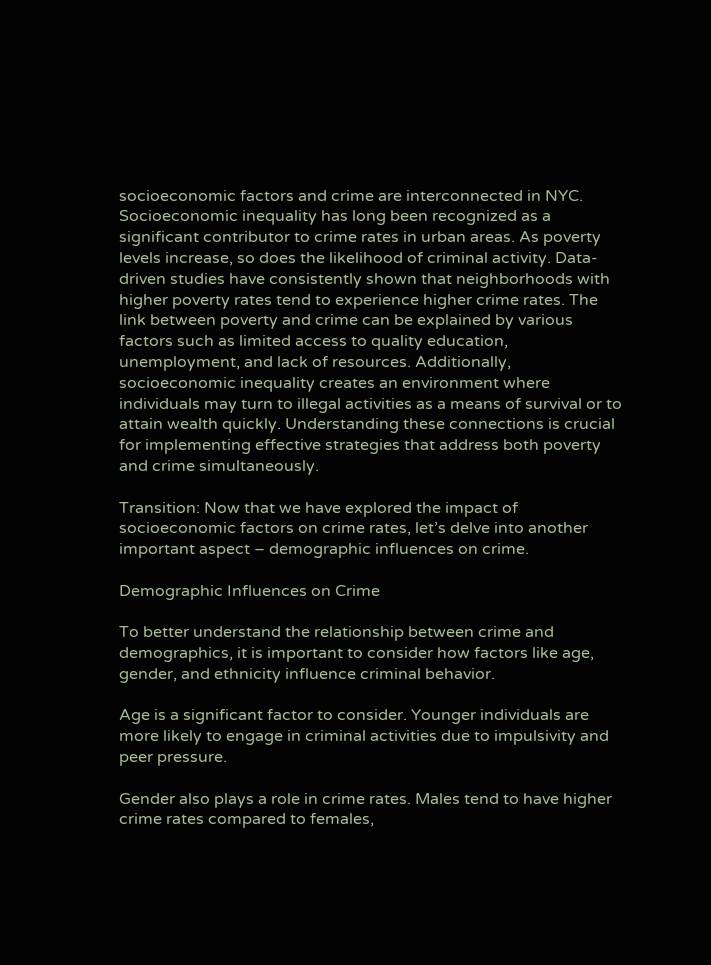socioeconomic factors and crime are interconnected in NYC. Socioeconomic inequality has long been recognized as a significant contributor to crime rates in urban areas. As poverty levels increase, so does the likelihood of criminal activity. Data-driven studies have consistently shown that neighborhoods with higher poverty rates tend to experience higher crime rates. The link between poverty and crime can be explained by various factors such as limited access to quality education, unemployment, and lack of resources. Additionally, socioeconomic inequality creates an environment where individuals may turn to illegal activities as a means of survival or to attain wealth quickly. Understanding these connections is crucial for implementing effective strategies that address both poverty and crime simultaneously.

Transition: Now that we have explored the impact of socioeconomic factors on crime rates, let’s delve into another important aspect – demographic influences on crime.

Demographic Influences on Crime

To better understand the relationship between crime and demographics, it is important to consider how factors like age, gender, and ethnicity influence criminal behavior.

Age is a significant factor to consider. Younger individuals are more likely to engage in criminal activities due to impulsivity and peer pressure.

Gender also plays a role in crime rates. Males tend to have higher crime rates compared to females,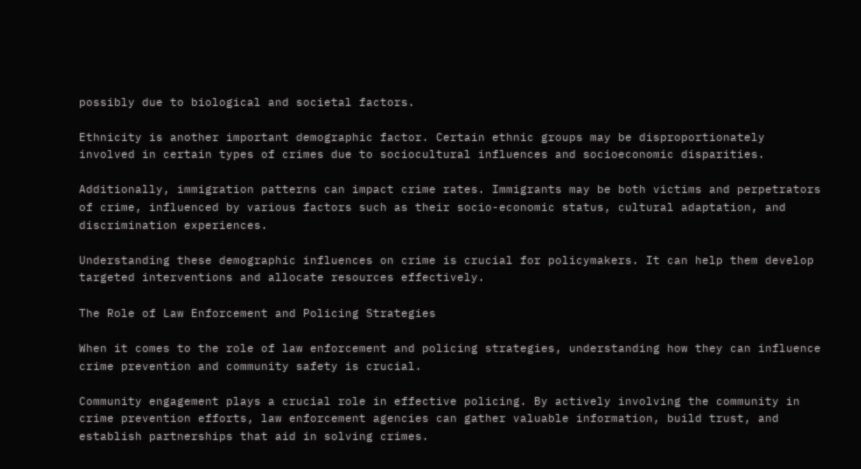possibly due to biological and societal factors.

Ethnicity is another important demographic factor. Certain ethnic groups may be disproportionately involved in certain types of crimes due to sociocultural influences and socioeconomic disparities.

Additionally, immigration patterns can impact crime rates. Immigrants may be both victims and perpetrators of crime, influenced by various factors such as their socio-economic status, cultural adaptation, and discrimination experiences.

Understanding these demographic influences on crime is crucial for policymakers. It can help them develop targeted interventions and allocate resources effectively.

The Role of Law Enforcement and Policing Strategies

When it comes to the role of law enforcement and policing strategies, understanding how they can influence crime prevention and community safety is crucial.

Community engagement plays a crucial role in effective policing. By actively involving the community in crime prevention efforts, law enforcement agencies can gather valuable information, build trust, and establish partnerships that aid in solving crimes.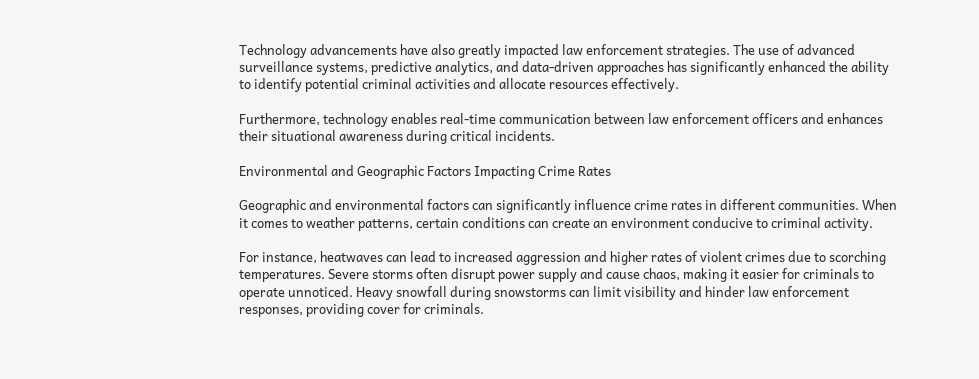Technology advancements have also greatly impacted law enforcement strategies. The use of advanced surveillance systems, predictive analytics, and data-driven approaches has significantly enhanced the ability to identify potential criminal activities and allocate resources effectively.

Furthermore, technology enables real-time communication between law enforcement officers and enhances their situational awareness during critical incidents.

Environmental and Geographic Factors Impacting Crime Rates

Geographic and environmental factors can significantly influence crime rates in different communities. When it comes to weather patterns, certain conditions can create an environment conducive to criminal activity.

For instance, heatwaves can lead to increased aggression and higher rates of violent crimes due to scorching temperatures. Severe storms often disrupt power supply and cause chaos, making it easier for criminals to operate unnoticed. Heavy snowfall during snowstorms can limit visibility and hinder law enforcement responses, providing cover for criminals.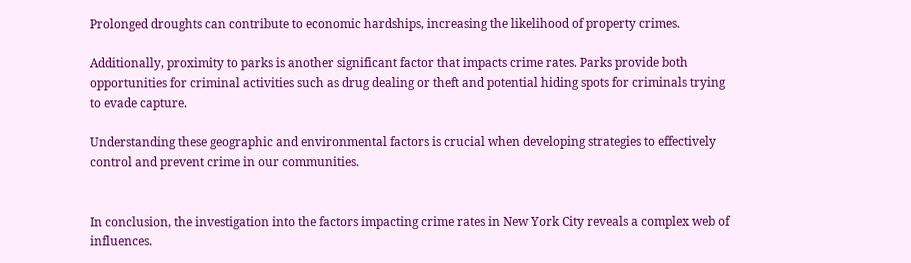Prolonged droughts can contribute to economic hardships, increasing the likelihood of property crimes.

Additionally, proximity to parks is another significant factor that impacts crime rates. Parks provide both opportunities for criminal activities such as drug dealing or theft and potential hiding spots for criminals trying to evade capture.

Understanding these geographic and environmental factors is crucial when developing strategies to effectively control and prevent crime in our communities.


In conclusion, the investigation into the factors impacting crime rates in New York City reveals a complex web of influences.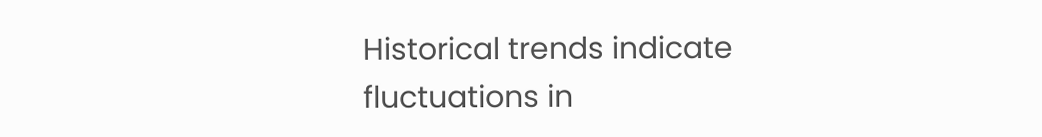Historical trends indicate fluctuations in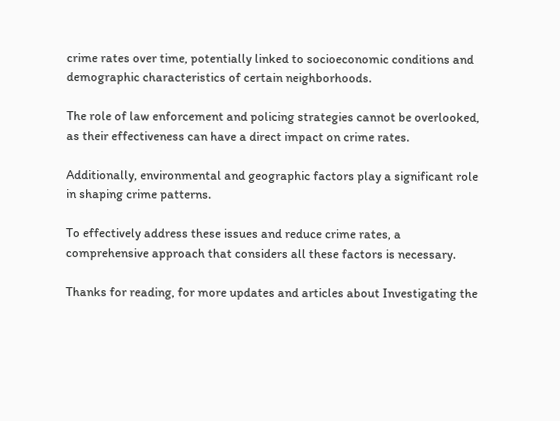crime rates over time, potentially linked to socioeconomic conditions and demographic characteristics of certain neighborhoods.

The role of law enforcement and policing strategies cannot be overlooked, as their effectiveness can have a direct impact on crime rates.

Additionally, environmental and geographic factors play a significant role in shaping crime patterns.

To effectively address these issues and reduce crime rates, a comprehensive approach that considers all these factors is necessary.

Thanks for reading, for more updates and articles about Investigating the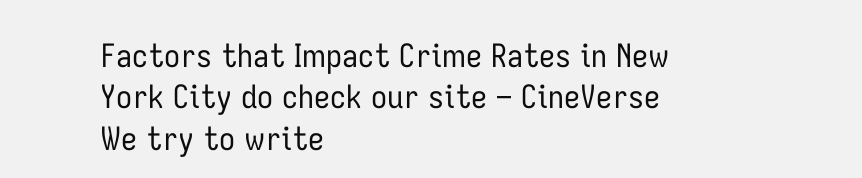Factors that Impact Crime Rates in New York City do check our site – CineVerse We try to write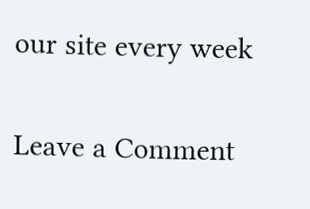our site every week

Leave a Comment